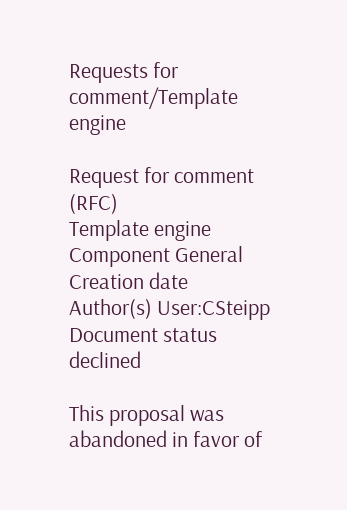Requests for comment/Template engine

Request for comment (RFC)
Template engine
Component General
Creation date
Author(s) User:CSteipp
Document status declined

This proposal was abandoned in favor of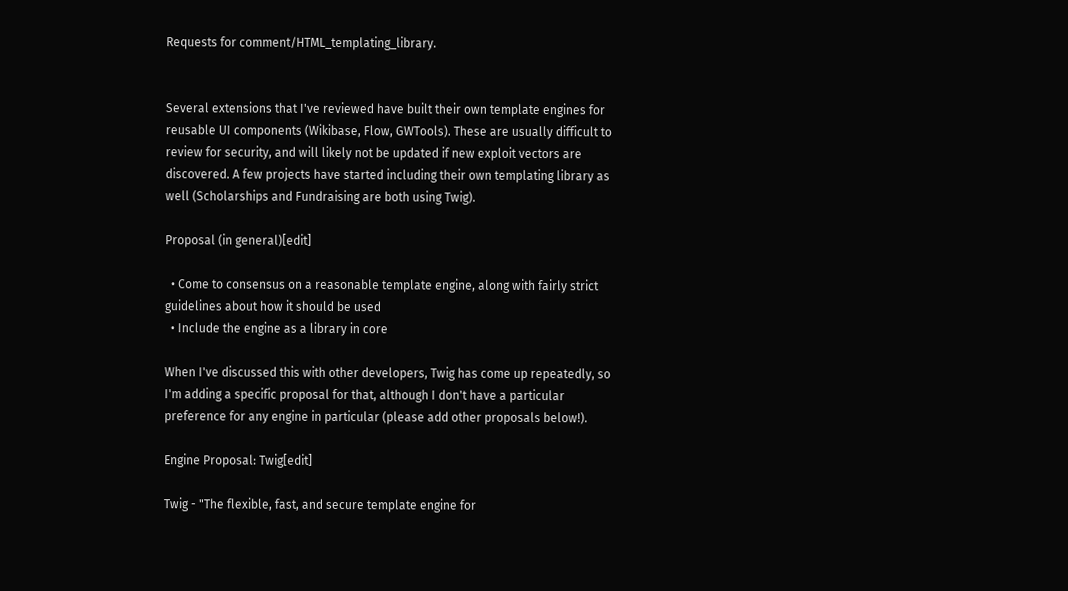Requests for comment/HTML_templating_library.


Several extensions that I've reviewed have built their own template engines for reusable UI components (Wikibase, Flow, GWTools). These are usually difficult to review for security, and will likely not be updated if new exploit vectors are discovered. A few projects have started including their own templating library as well (Scholarships and Fundraising are both using Twig).

Proposal (in general)[edit]

  • Come to consensus on a reasonable template engine, along with fairly strict guidelines about how it should be used
  • Include the engine as a library in core

When I've discussed this with other developers, Twig has come up repeatedly, so I'm adding a specific proposal for that, although I don't have a particular preference for any engine in particular (please add other proposals below!).

Engine Proposal: Twig[edit]

Twig - "The flexible, fast, and secure template engine for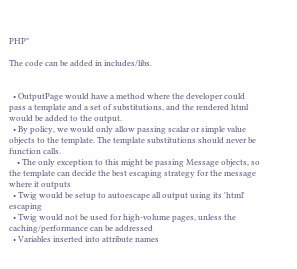PHP"

The code can be added in includes/libs.


  • OutputPage would have a method where the developer could pass a template and a set of substitutions, and the rendered html would be added to the output.
  • By policy, we would only allow passing scalar or simple value objects to the template. The template substitutions should never be function calls.
    • The only exception to this might be passing Message objects, so the template can decide the best escaping strategy for the message where it outputs
  • Twig would be setup to autoescape all output using its 'html' escaping
  • Twig would not be used for high-volume pages, unless the caching/performance can be addressed
  • Variables inserted into attribute names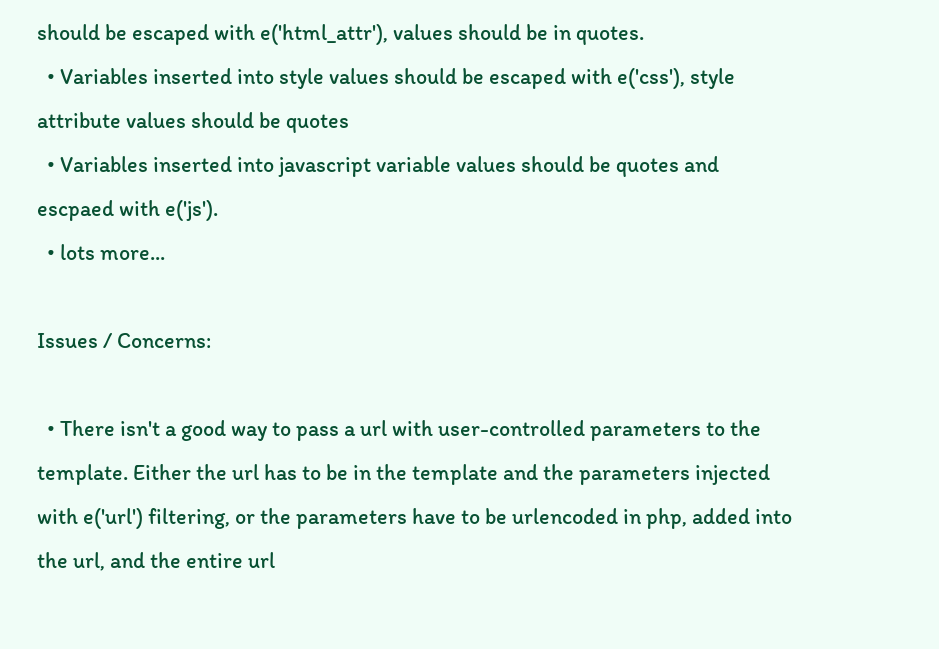should be escaped with e('html_attr'), values should be in quotes.
  • Variables inserted into style values should be escaped with e('css'), style attribute values should be quotes
  • Variables inserted into javascript variable values should be quotes and escpaed with e('js').
  • lots more...

Issues / Concerns:

  • There isn't a good way to pass a url with user-controlled parameters to the template. Either the url has to be in the template and the parameters injected with e('url') filtering, or the parameters have to be urlencoded in php, added into the url, and the entire url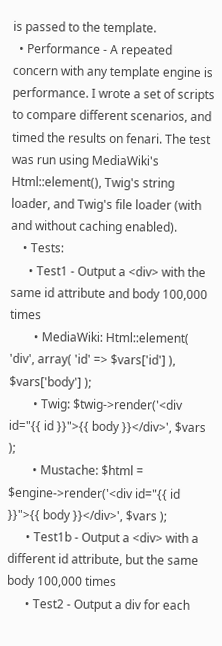is passed to the template.
  • Performance - A repeated concern with any template engine is performance. I wrote a set of scripts to compare different scenarios, and timed the results on fenari. The test was run using MediaWiki's Html::element(), Twig's string loader, and Twig's file loader (with and without caching enabled).
    • Tests:
      • Test1 - Output a <div> with the same id attribute and body 100,000 times
        • MediaWiki: Html::element( 'div', array( 'id' => $vars['id'] ), $vars['body'] );
        • Twig: $twig->render('<div id="{{ id }}">{{ body }}</div>', $vars );
        • Mustache: $html = $engine->render('<div id="{{ id }}">{{ body }}</div>', $vars );
      • Test1b - Output a <div> with a different id attribute, but the same body 100,000 times
      • Test2 - Output a div for each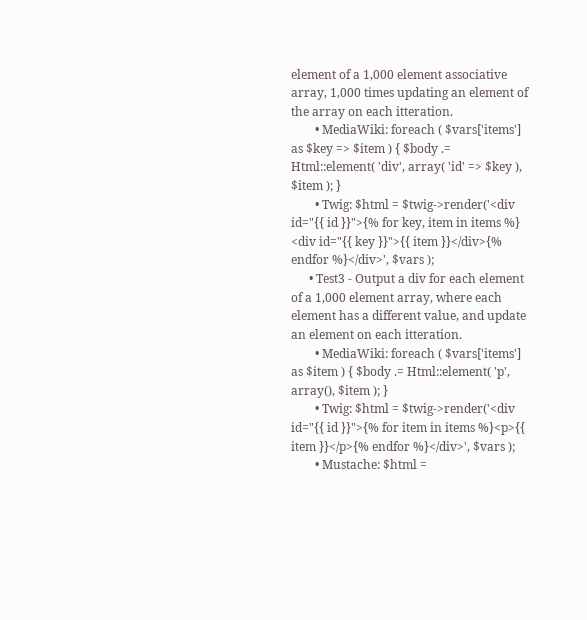element of a 1,000 element associative array, 1,000 times updating an element of the array on each itteration.
        • MediaWiki: foreach ( $vars['items'] as $key => $item ) { $body .= Html::element( 'div', array( 'id' => $key ), $item ); }
        • Twig: $html = $twig->render('<div id="{{ id }}">{% for key, item in items %} <div id="{{ key }}">{{ item }}</div>{% endfor %}</div>', $vars );
      • Test3 - Output a div for each element of a 1,000 element array, where each element has a different value, and update an element on each itteration.
        • MediaWiki: foreach ( $vars['items'] as $item ) { $body .= Html::element( 'p', array(), $item ); }
        • Twig: $html = $twig->render('<div id="{{ id }}">{% for item in items %}<p>{{ item }}</p>{% endfor %}</div>', $vars );
        • Mustache: $html =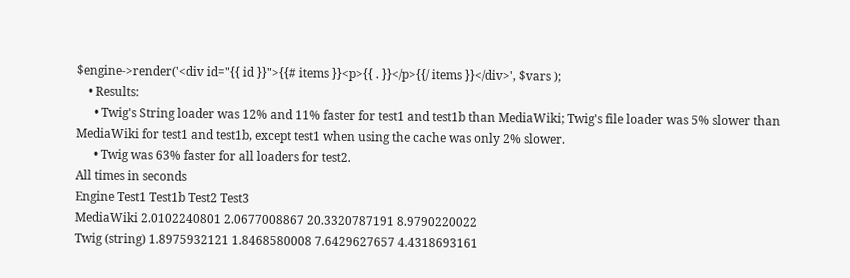$engine->render('<div id="{{ id }}">{{# items }}<p>{{ . }}</p>{{/ items }}</div>', $vars );
    • Results:
      • Twig's String loader was 12% and 11% faster for test1 and test1b than MediaWiki; Twig's file loader was 5% slower than MediaWiki for test1 and test1b, except test1 when using the cache was only 2% slower.
      • Twig was 63% faster for all loaders for test2.
All times in seconds
Engine Test1 Test1b Test2 Test3
MediaWiki 2.0102240801 2.0677008867 20.3320787191 8.9790220022
Twig (string) 1.8975932121 1.8468580008 7.6429627657 4.4318693161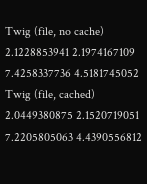Twig (file, no cache) 2.1228853941 2.1974167109 7.4258337736 4.5181745052
Twig (file, cached) 2.0449380875 2.1520719051 7.2205805063 4.4390556812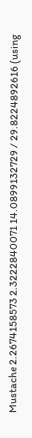Mustache 2.2674158573 2.3222840071 14.0899132729 / 29.8224892616 (using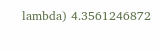lambda) 4.3561246872